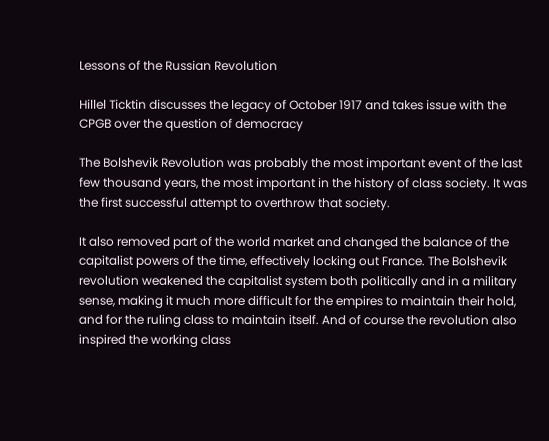Lessons of the Russian Revolution

Hillel Ticktin discusses the legacy of October 1917 and takes issue with the CPGB over the question of democracy

The Bolshevik Revolution was probably the most important event of the last few thousand years, the most important in the history of class society. It was the first successful attempt to overthrow that society.

It also removed part of the world market and changed the balance of the capitalist powers of the time, effectively locking out France. The Bolshevik revolution weakened the capitalist system both politically and in a military sense, making it much more difficult for the empires to maintain their hold, and for the ruling class to maintain itself. And of course the revolution also inspired the working class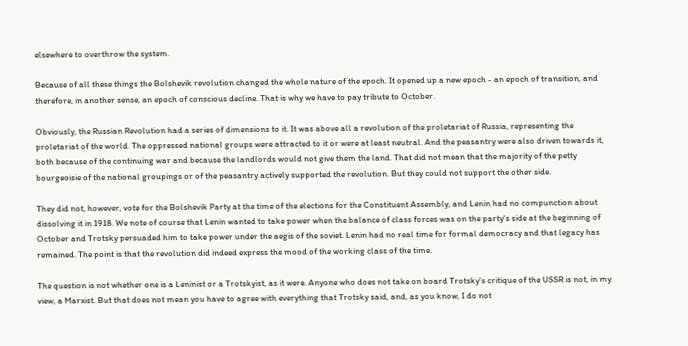elsewhere to overthrow the system.

Because of all these things the Bolshevik revolution changed the whole nature of the epoch. It opened up a new epoch - an epoch of transition, and therefore, in another sense, an epoch of conscious decline. That is why we have to pay tribute to October.

Obviously, the Russian Revolution had a series of dimensions to it. It was above all a revolution of the proletariat of Russia, representing the proletariat of the world. The oppressed national groups were attracted to it or were at least neutral. And the peasantry were also driven towards it, both because of the continuing war and because the landlords would not give them the land. That did not mean that the majority of the petty bourgeoisie of the national groupings or of the peasantry actively supported the revolution. But they could not support the other side.

They did not, however, vote for the Bolshevik Party at the time of the elections for the Constituent Assembly, and Lenin had no compunction about dissolving it in 1918. We note of course that Lenin wanted to take power when the balance of class forces was on the party's side at the beginning of October and Trotsky persuaded him to take power under the aegis of the soviet. Lenin had no real time for formal democracy and that legacy has remained. The point is that the revolution did indeed express the mood of the working class of the time.

The question is not whether one is a Leninist or a Trotskyist, as it were. Anyone who does not take on board Trotsky's critique of the USSR is not, in my view, a Marxist. But that does not mean you have to agree with everything that Trotsky said, and, as you know, I do not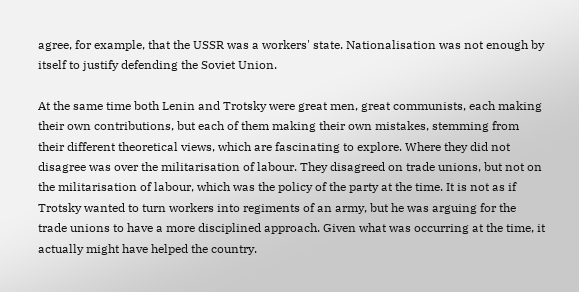agree, for example, that the USSR was a workers' state. Nationalisation was not enough by itself to justify defending the Soviet Union.

At the same time both Lenin and Trotsky were great men, great communists, each making their own contributions, but each of them making their own mistakes, stemming from their different theoretical views, which are fascinating to explore. Where they did not disagree was over the militarisation of labour. They disagreed on trade unions, but not on the militarisation of labour, which was the policy of the party at the time. It is not as if Trotsky wanted to turn workers into regiments of an army, but he was arguing for the trade unions to have a more disciplined approach. Given what was occurring at the time, it actually might have helped the country.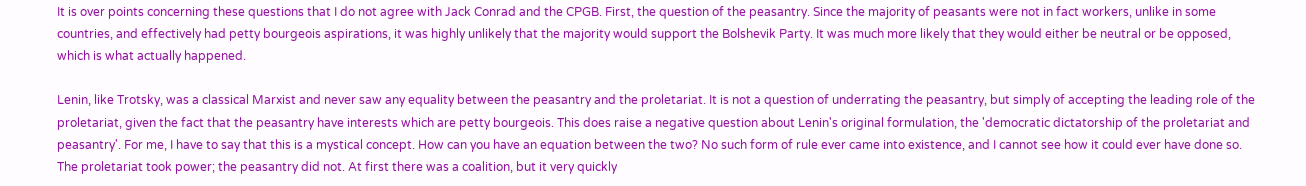It is over points concerning these questions that I do not agree with Jack Conrad and the CPGB. First, the question of the peasantry. Since the majority of peasants were not in fact workers, unlike in some countries, and effectively had petty bourgeois aspirations, it was highly unlikely that the majority would support the Bolshevik Party. It was much more likely that they would either be neutral or be opposed, which is what actually happened.

Lenin, like Trotsky, was a classical Marxist and never saw any equality between the peasantry and the proletariat. It is not a question of underrating the peasantry, but simply of accepting the leading role of the proletariat, given the fact that the peasantry have interests which are petty bourgeois. This does raise a negative question about Lenin's original formulation, the 'democratic dictatorship of the proletariat and peasantry'. For me, I have to say that this is a mystical concept. How can you have an equation between the two? No such form of rule ever came into existence, and I cannot see how it could ever have done so. The proletariat took power; the peasantry did not. At first there was a coalition, but it very quickly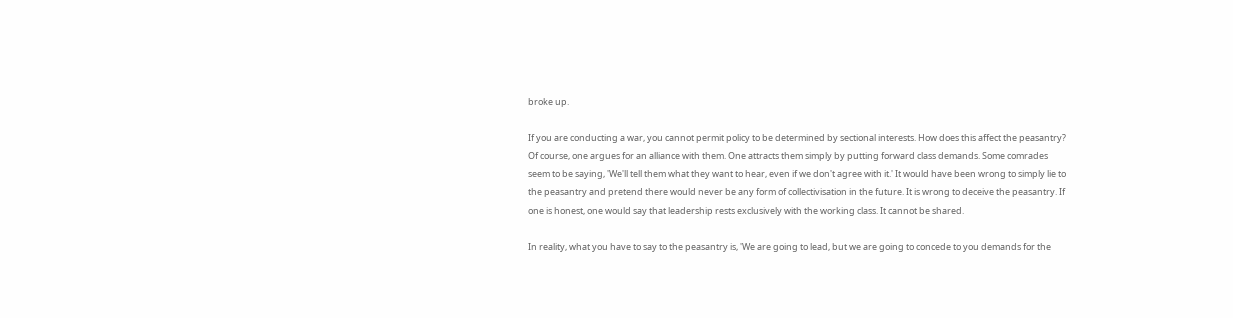broke up.

If you are conducting a war, you cannot permit policy to be determined by sectional interests. How does this affect the peasantry? Of course, one argues for an alliance with them. One attracts them simply by putting forward class demands. Some comrades seem to be saying, 'We'll tell them what they want to hear, even if we don't agree with it.' It would have been wrong to simply lie to the peasantry and pretend there would never be any form of collectivisation in the future. It is wrong to deceive the peasantry. If one is honest, one would say that leadership rests exclusively with the working class. It cannot be shared.

In reality, what you have to say to the peasantry is, 'We are going to lead, but we are going to concede to you demands for the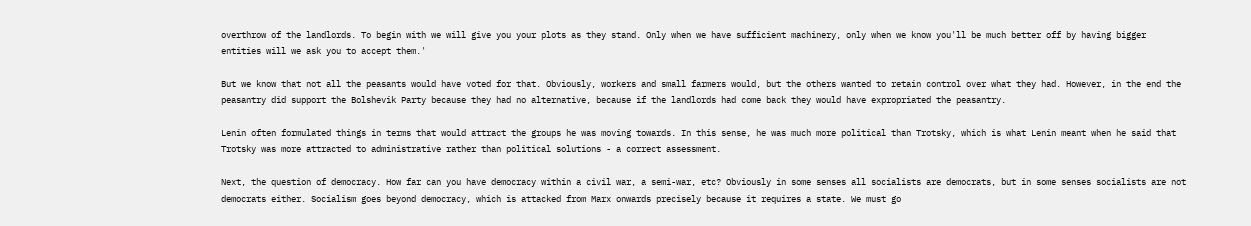overthrow of the landlords. To begin with we will give you your plots as they stand. Only when we have sufficient machinery, only when we know you'll be much better off by having bigger entities will we ask you to accept them.'

But we know that not all the peasants would have voted for that. Obviously, workers and small farmers would, but the others wanted to retain control over what they had. However, in the end the peasantry did support the Bolshevik Party because they had no alternative, because if the landlords had come back they would have expropriated the peasantry.

Lenin often formulated things in terms that would attract the groups he was moving towards. In this sense, he was much more political than Trotsky, which is what Lenin meant when he said that Trotsky was more attracted to administrative rather than political solutions - a correct assessment.

Next, the question of democracy. How far can you have democracy within a civil war, a semi-war, etc? Obviously in some senses all socialists are democrats, but in some senses socialists are not democrats either. Socialism goes beyond democracy, which is attacked from Marx onwards precisely because it requires a state. We must go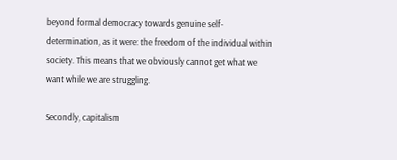beyond formal democracy towards genuine self-determination, as it were: the freedom of the individual within society. This means that we obviously cannot get what we want while we are struggling.

Secondly, capitalism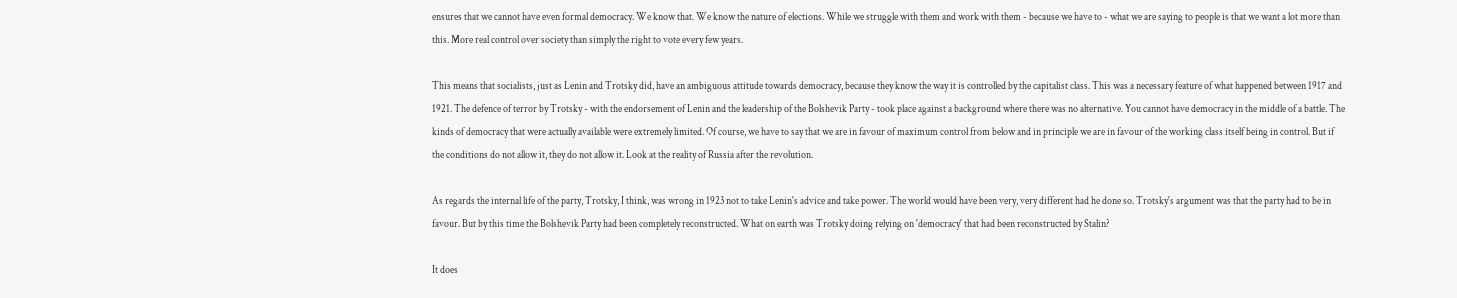ensures that we cannot have even formal democracy. We know that. We know the nature of elections. While we struggle with them and work with them - because we have to - what we are saying to people is that we want a lot more than this. More real control over society than simply the right to vote every few years.

This means that socialists, just as Lenin and Trotsky did, have an ambiguous attitude towards democracy, because they know the way it is controlled by the capitalist class. This was a necessary feature of what happened between 1917 and 1921. The defence of terror by Trotsky - with the endorsement of Lenin and the leadership of the Bolshevik Party - took place against a background where there was no alternative. You cannot have democracy in the middle of a battle. The kinds of democracy that were actually available were extremely limited. Of course, we have to say that we are in favour of maximum control from below and in principle we are in favour of the working class itself being in control. But if the conditions do not allow it, they do not allow it. Look at the reality of Russia after the revolution.

As regards the internal life of the party, Trotsky, I think, was wrong in 1923 not to take Lenin's advice and take power. The world would have been very, very different had he done so. Trotsky's argument was that the party had to be in favour. But by this time the Bolshevik Party had been completely reconstructed. What on earth was Trotsky doing relying on 'democracy' that had been reconstructed by Stalin?

It does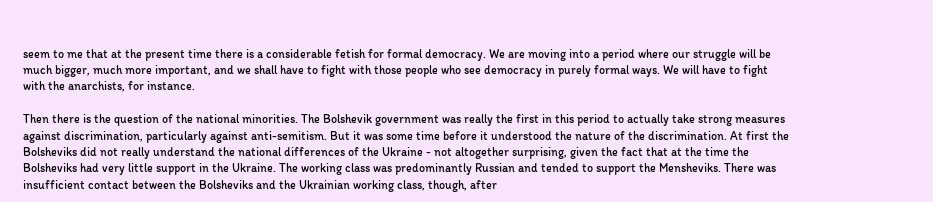seem to me that at the present time there is a considerable fetish for formal democracy. We are moving into a period where our struggle will be much bigger, much more important, and we shall have to fight with those people who see democracy in purely formal ways. We will have to fight with the anarchists, for instance.

Then there is the question of the national minorities. The Bolshevik government was really the first in this period to actually take strong measures against discrimination, particularly against anti-semitism. But it was some time before it understood the nature of the discrimination. At first the Bolsheviks did not really understand the national differences of the Ukraine - not altogether surprising, given the fact that at the time the Bolsheviks had very little support in the Ukraine. The working class was predominantly Russian and tended to support the Mensheviks. There was insufficient contact between the Bolsheviks and the Ukrainian working class, though, after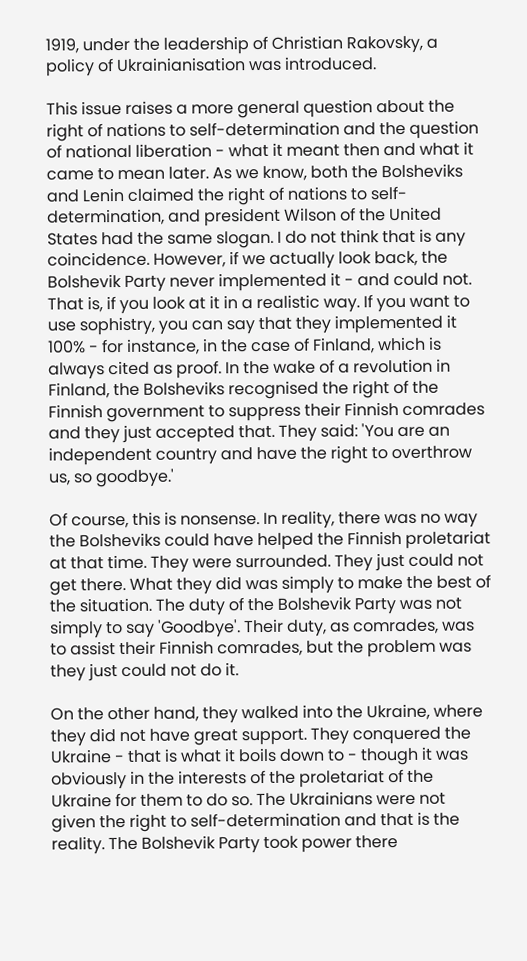1919, under the leadership of Christian Rakovsky, a policy of Ukrainianisation was introduced.

This issue raises a more general question about the right of nations to self-determination and the question of national liberation - what it meant then and what it came to mean later. As we know, both the Bolsheviks and Lenin claimed the right of nations to self-determination, and president Wilson of the United States had the same slogan. I do not think that is any coincidence. However, if we actually look back, the Bolshevik Party never implemented it - and could not. That is, if you look at it in a realistic way. If you want to use sophistry, you can say that they implemented it 100% - for instance, in the case of Finland, which is always cited as proof. In the wake of a revolution in Finland, the Bolsheviks recognised the right of the Finnish government to suppress their Finnish comrades and they just accepted that. They said: 'You are an independent country and have the right to overthrow us, so goodbye.'

Of course, this is nonsense. In reality, there was no way the Bolsheviks could have helped the Finnish proletariat at that time. They were surrounded. They just could not get there. What they did was simply to make the best of the situation. The duty of the Bolshevik Party was not simply to say 'Goodbye'. Their duty, as comrades, was to assist their Finnish comrades, but the problem was they just could not do it.

On the other hand, they walked into the Ukraine, where they did not have great support. They conquered the Ukraine - that is what it boils down to - though it was obviously in the interests of the proletariat of the Ukraine for them to do so. The Ukrainians were not given the right to self-determination and that is the reality. The Bolshevik Party took power there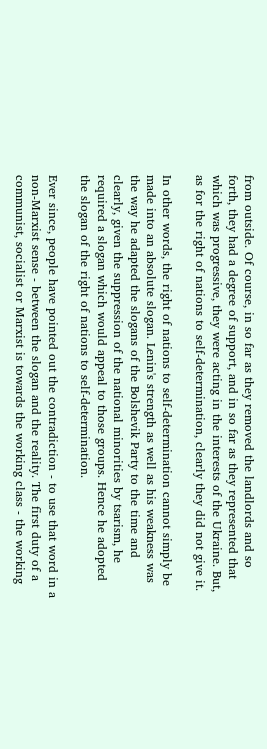from outside. Of course, in so far as they removed the landlords and so forth, they had a degree of support, and in so far as they represented that which was progressive, they were acting in the interests of the Ukraine. But, as for the right of nations to self-determination, clearly they did not give it.

In other words, the right of nations to self-determination cannot simply be made into an absolute slogan. Lenin's strength as well as his weakness was the way he adapted the slogans of the Bolshevik Party to the time and clearly, given the suppression of the national minorities by tsarism, he required a slogan which would appeal to those groups. Hence he adopted the slogan of the right of nations to self-determination.

Ever since, people have pointed out the contradiction - to use that word in a non-Marxist sense - between the slogan and the reality. The first duty of a communist, socialist or Marxist is towards the working class - the working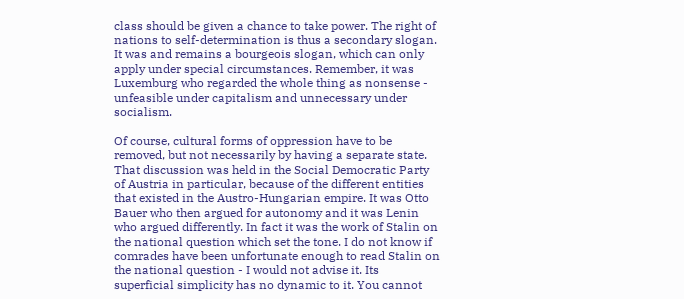class should be given a chance to take power. The right of nations to self-determination is thus a secondary slogan. It was and remains a bourgeois slogan, which can only apply under special circumstances. Remember, it was Luxemburg who regarded the whole thing as nonsense - unfeasible under capitalism and unnecessary under socialism.

Of course, cultural forms of oppression have to be removed, but not necessarily by having a separate state. That discussion was held in the Social Democratic Party of Austria in particular, because of the different entities that existed in the Austro-Hungarian empire. It was Otto Bauer who then argued for autonomy and it was Lenin who argued differently. In fact it was the work of Stalin on the national question which set the tone. I do not know if comrades have been unfortunate enough to read Stalin on the national question - I would not advise it. Its superficial simplicity has no dynamic to it. You cannot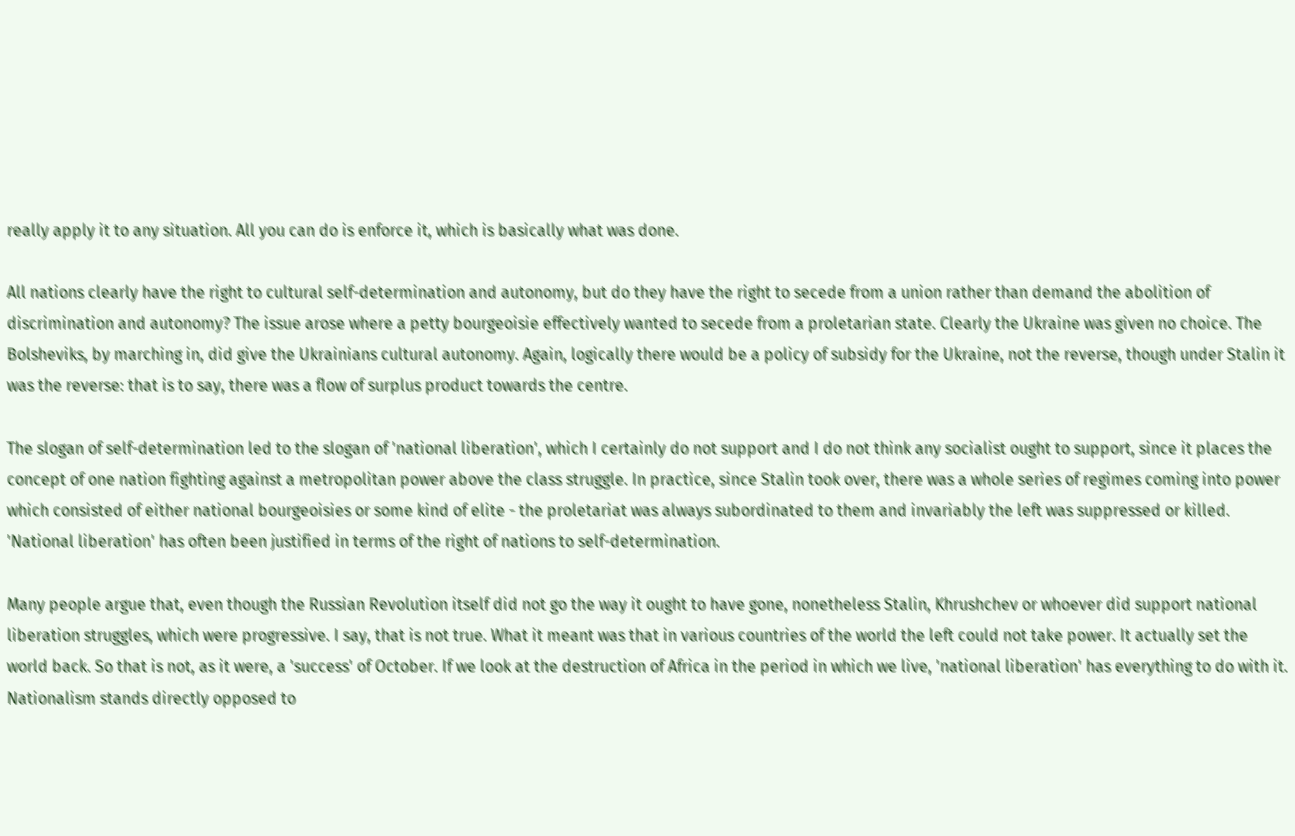really apply it to any situation. All you can do is enforce it, which is basically what was done.

All nations clearly have the right to cultural self-determination and autonomy, but do they have the right to secede from a union rather than demand the abolition of discrimination and autonomy? The issue arose where a petty bourgeoisie effectively wanted to secede from a proletarian state. Clearly the Ukraine was given no choice. The Bolsheviks, by marching in, did give the Ukrainians cultural autonomy. Again, logically there would be a policy of subsidy for the Ukraine, not the reverse, though under Stalin it was the reverse: that is to say, there was a flow of surplus product towards the centre.

The slogan of self-determination led to the slogan of 'national liberation', which I certainly do not support and I do not think any socialist ought to support, since it places the concept of one nation fighting against a metropolitan power above the class struggle. In practice, since Stalin took over, there was a whole series of regimes coming into power which consisted of either national bourgeoisies or some kind of elite - the proletariat was always subordinated to them and invariably the left was suppressed or killed. 'National liberation' has often been justified in terms of the right of nations to self-determination.

Many people argue that, even though the Russian Revolution itself did not go the way it ought to have gone, nonetheless Stalin, Khrushchev or whoever did support national liberation struggles, which were progressive. I say, that is not true. What it meant was that in various countries of the world the left could not take power. It actually set the world back. So that is not, as it were, a 'success' of October. If we look at the destruction of Africa in the period in which we live, 'national liberation' has everything to do with it. Nationalism stands directly opposed to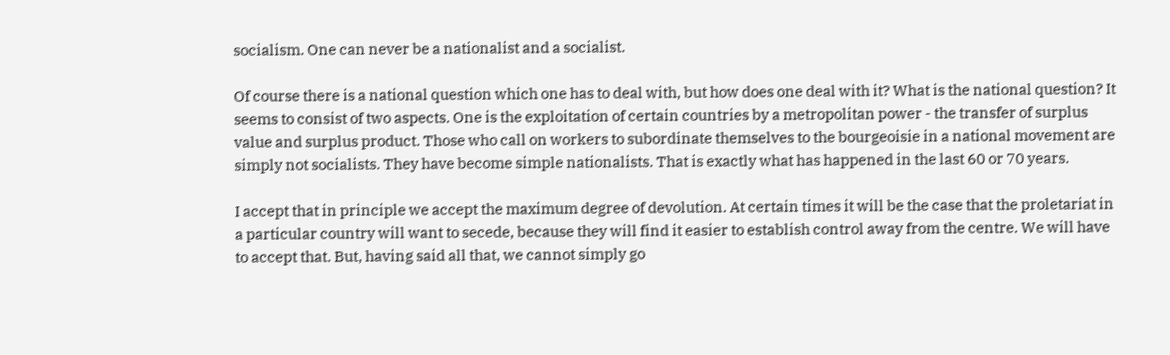socialism. One can never be a nationalist and a socialist.

Of course there is a national question which one has to deal with, but how does one deal with it? What is the national question? It seems to consist of two aspects. One is the exploitation of certain countries by a metropolitan power - the transfer of surplus value and surplus product. Those who call on workers to subordinate themselves to the bourgeoisie in a national movement are simply not socialists. They have become simple nationalists. That is exactly what has happened in the last 60 or 70 years.

I accept that in principle we accept the maximum degree of devolution. At certain times it will be the case that the proletariat in a particular country will want to secede, because they will find it easier to establish control away from the centre. We will have to accept that. But, having said all that, we cannot simply go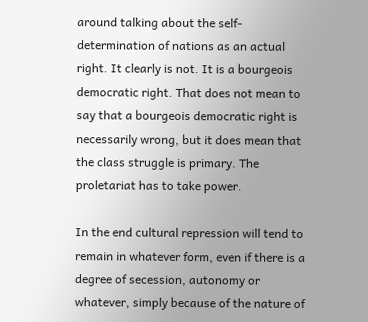around talking about the self-determination of nations as an actual right. It clearly is not. It is a bourgeois democratic right. That does not mean to say that a bourgeois democratic right is necessarily wrong, but it does mean that the class struggle is primary. The proletariat has to take power.

In the end cultural repression will tend to remain in whatever form, even if there is a degree of secession, autonomy or whatever, simply because of the nature of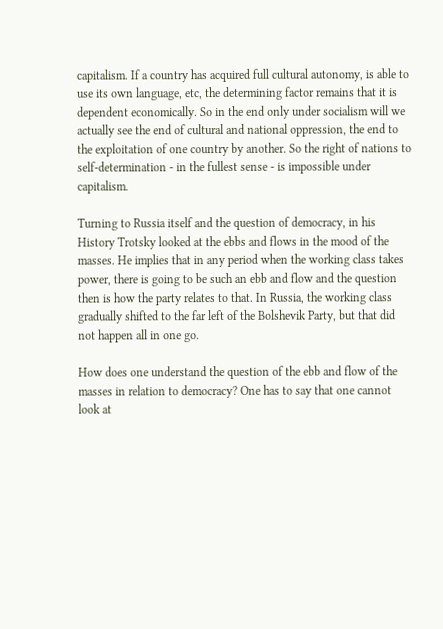capitalism. If a country has acquired full cultural autonomy, is able to use its own language, etc, the determining factor remains that it is dependent economically. So in the end only under socialism will we actually see the end of cultural and national oppression, the end to the exploitation of one country by another. So the right of nations to self-determination - in the fullest sense - is impossible under capitalism.

Turning to Russia itself and the question of democracy, in his History Trotsky looked at the ebbs and flows in the mood of the masses. He implies that in any period when the working class takes power, there is going to be such an ebb and flow and the question then is how the party relates to that. In Russia, the working class gradually shifted to the far left of the Bolshevik Party, but that did not happen all in one go.

How does one understand the question of the ebb and flow of the masses in relation to democracy? One has to say that one cannot look at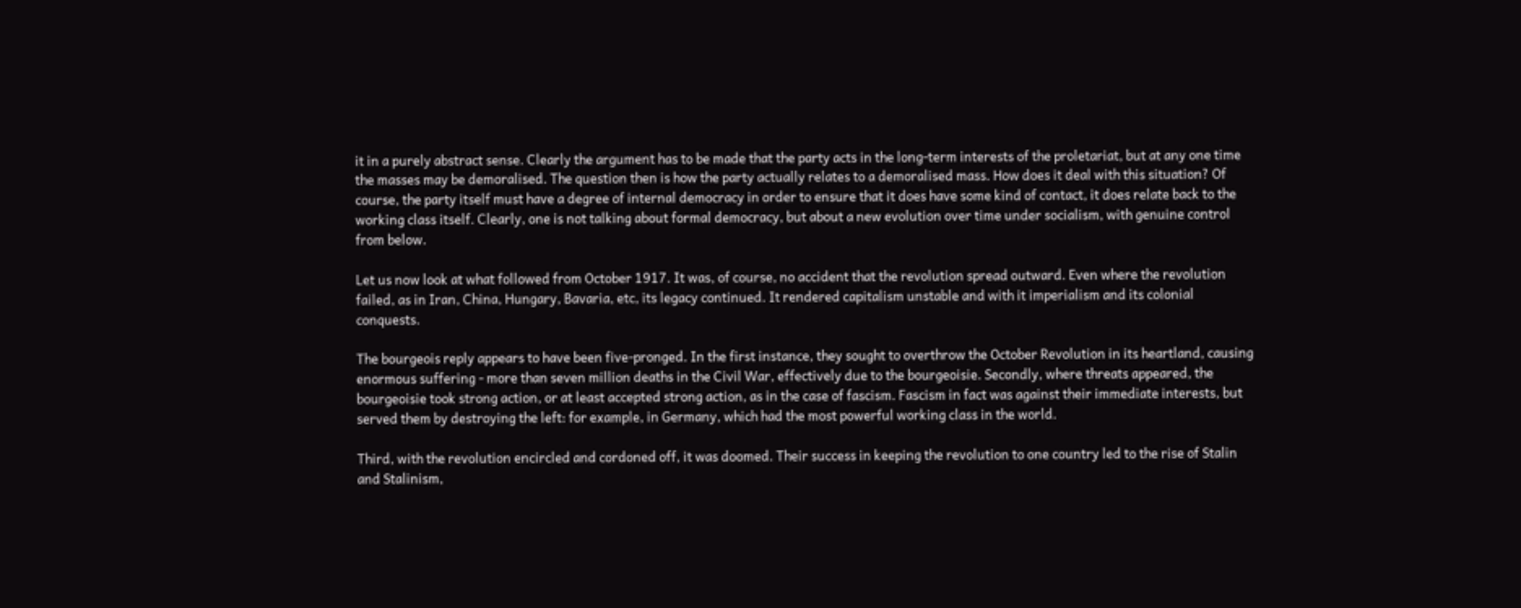it in a purely abstract sense. Clearly the argument has to be made that the party acts in the long-term interests of the proletariat, but at any one time the masses may be demoralised. The question then is how the party actually relates to a demoralised mass. How does it deal with this situation? Of course, the party itself must have a degree of internal democracy in order to ensure that it does have some kind of contact, it does relate back to the working class itself. Clearly, one is not talking about formal democracy, but about a new evolution over time under socialism, with genuine control from below.

Let us now look at what followed from October 1917. It was, of course, no accident that the revolution spread outward. Even where the revolution failed, as in Iran, China, Hungary, Bavaria, etc, its legacy continued. It rendered capitalism unstable and with it imperialism and its colonial conquests.

The bourgeois reply appears to have been five-pronged. In the first instance, they sought to overthrow the October Revolution in its heartland, causing enormous suffering - more than seven million deaths in the Civil War, effectively due to the bourgeoisie. Secondly, where threats appeared, the bourgeoisie took strong action, or at least accepted strong action, as in the case of fascism. Fascism in fact was against their immediate interests, but served them by destroying the left: for example, in Germany, which had the most powerful working class in the world.

Third, with the revolution encircled and cordoned off, it was doomed. Their success in keeping the revolution to one country led to the rise of Stalin and Stalinism,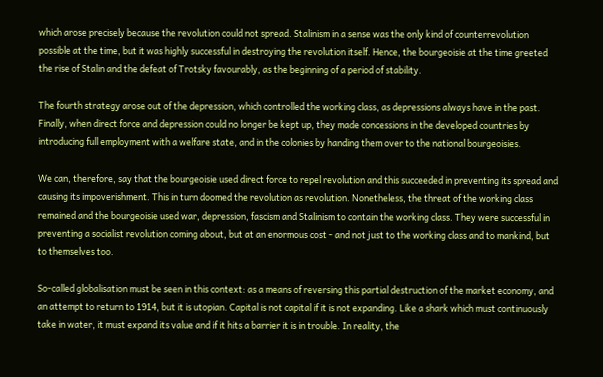which arose precisely because the revolution could not spread. Stalinism in a sense was the only kind of counterrevolution possible at the time, but it was highly successful in destroying the revolution itself. Hence, the bourgeoisie at the time greeted the rise of Stalin and the defeat of Trotsky favourably, as the beginning of a period of stability.

The fourth strategy arose out of the depression, which controlled the working class, as depressions always have in the past. Finally, when direct force and depression could no longer be kept up, they made concessions in the developed countries by introducing full employment with a welfare state, and in the colonies by handing them over to the national bourgeoisies.

We can, therefore, say that the bourgeoisie used direct force to repel revolution and this succeeded in preventing its spread and causing its impoverishment. This in turn doomed the revolution as revolution. Nonetheless, the threat of the working class remained and the bourgeoisie used war, depression, fascism and Stalinism to contain the working class. They were successful in preventing a socialist revolution coming about, but at an enormous cost - and not just to the working class and to mankind, but to themselves too.

So-called globalisation must be seen in this context: as a means of reversing this partial destruction of the market economy, and an attempt to return to 1914, but it is utopian. Capital is not capital if it is not expanding. Like a shark which must continuously take in water, it must expand its value and if it hits a barrier it is in trouble. In reality, the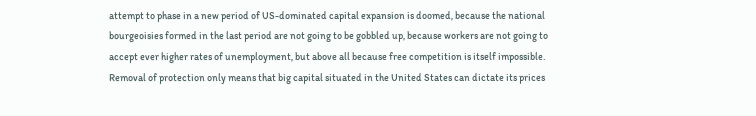attempt to phase in a new period of US-dominated capital expansion is doomed, because the national bourgeoisies formed in the last period are not going to be gobbled up, because workers are not going to accept ever higher rates of unemployment, but above all because free competition is itself impossible. Removal of protection only means that big capital situated in the United States can dictate its prices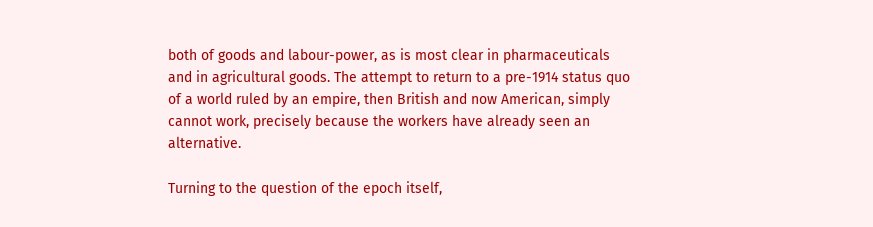both of goods and labour-power, as is most clear in pharmaceuticals and in agricultural goods. The attempt to return to a pre-1914 status quo of a world ruled by an empire, then British and now American, simply cannot work, precisely because the workers have already seen an alternative.

Turning to the question of the epoch itself,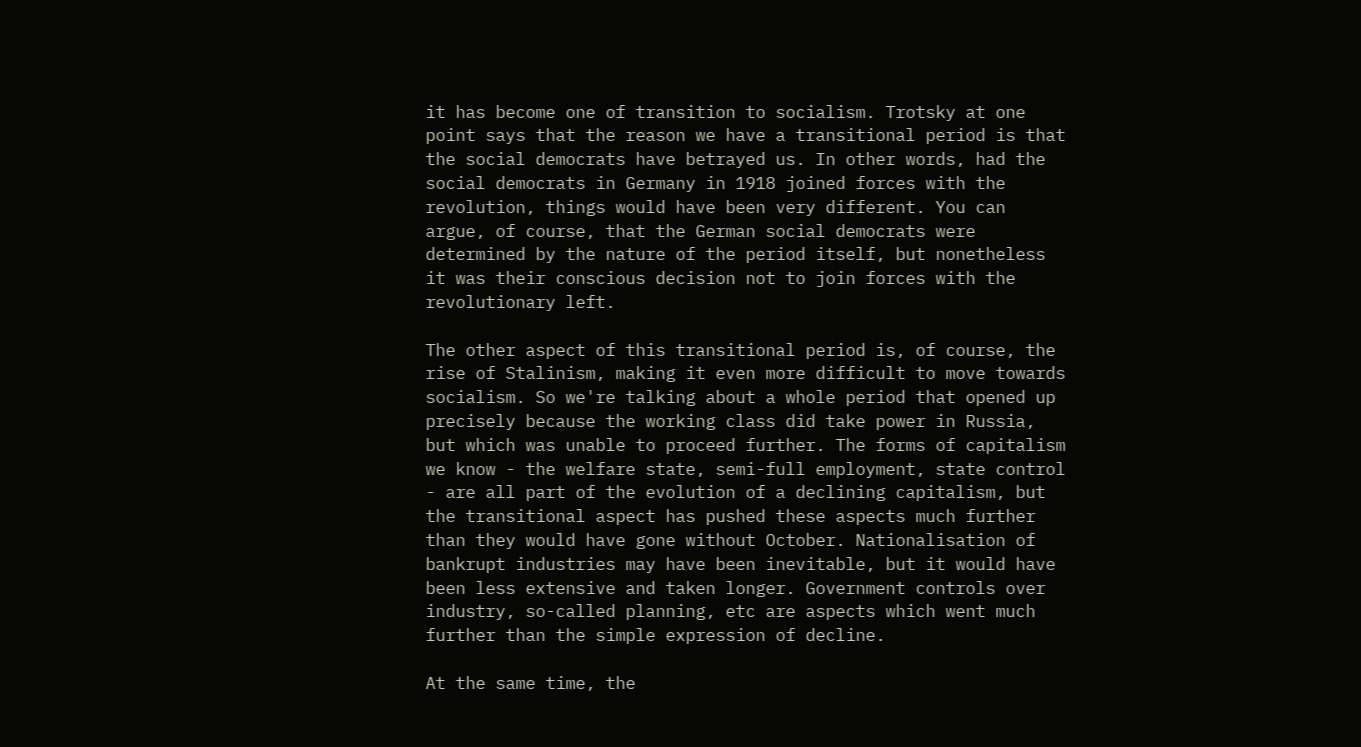it has become one of transition to socialism. Trotsky at one point says that the reason we have a transitional period is that the social democrats have betrayed us. In other words, had the social democrats in Germany in 1918 joined forces with the revolution, things would have been very different. You can argue, of course, that the German social democrats were determined by the nature of the period itself, but nonetheless it was their conscious decision not to join forces with the revolutionary left.

The other aspect of this transitional period is, of course, the rise of Stalinism, making it even more difficult to move towards socialism. So we're talking about a whole period that opened up precisely because the working class did take power in Russia, but which was unable to proceed further. The forms of capitalism we know - the welfare state, semi-full employment, state control - are all part of the evolution of a declining capitalism, but the transitional aspect has pushed these aspects much further than they would have gone without October. Nationalisation of bankrupt industries may have been inevitable, but it would have been less extensive and taken longer. Government controls over industry, so-called planning, etc are aspects which went much further than the simple expression of decline.

At the same time, the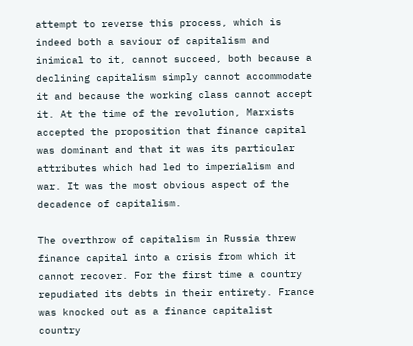attempt to reverse this process, which is indeed both a saviour of capitalism and inimical to it, cannot succeed, both because a declining capitalism simply cannot accommodate it and because the working class cannot accept it. At the time of the revolution, Marxists accepted the proposition that finance capital was dominant and that it was its particular attributes which had led to imperialism and war. It was the most obvious aspect of the decadence of capitalism.

The overthrow of capitalism in Russia threw finance capital into a crisis from which it cannot recover. For the first time a country repudiated its debts in their entirety. France was knocked out as a finance capitalist country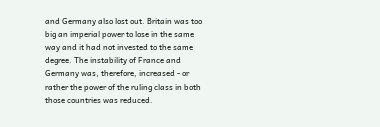and Germany also lost out. Britain was too big an imperial power to lose in the same way and it had not invested to the same degree. The instability of France and Germany was, therefore, increased - or rather the power of the ruling class in both those countries was reduced.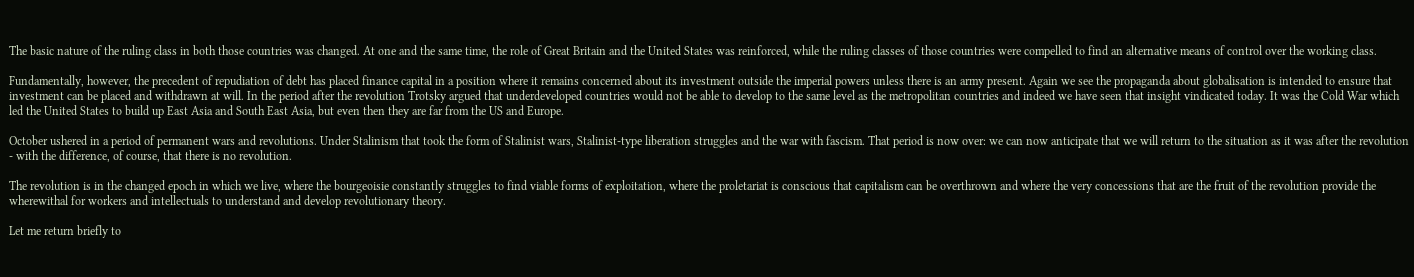The basic nature of the ruling class in both those countries was changed. At one and the same time, the role of Great Britain and the United States was reinforced, while the ruling classes of those countries were compelled to find an alternative means of control over the working class.

Fundamentally, however, the precedent of repudiation of debt has placed finance capital in a position where it remains concerned about its investment outside the imperial powers unless there is an army present. Again we see the propaganda about globalisation is intended to ensure that investment can be placed and withdrawn at will. In the period after the revolution Trotsky argued that underdeveloped countries would not be able to develop to the same level as the metropolitan countries and indeed we have seen that insight vindicated today. It was the Cold War which led the United States to build up East Asia and South East Asia, but even then they are far from the US and Europe.

October ushered in a period of permanent wars and revolutions. Under Stalinism that took the form of Stalinist wars, Stalinist-type liberation struggles and the war with fascism. That period is now over: we can now anticipate that we will return to the situation as it was after the revolution - with the difference, of course, that there is no revolution.

The revolution is in the changed epoch in which we live, where the bourgeoisie constantly struggles to find viable forms of exploitation, where the proletariat is conscious that capitalism can be overthrown and where the very concessions that are the fruit of the revolution provide the wherewithal for workers and intellectuals to understand and develop revolutionary theory.

Let me return briefly to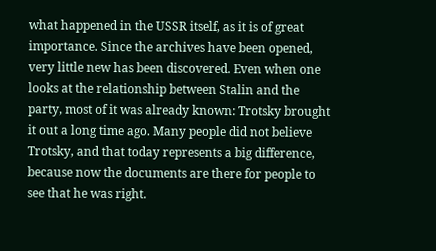what happened in the USSR itself, as it is of great importance. Since the archives have been opened, very little new has been discovered. Even when one looks at the relationship between Stalin and the party, most of it was already known: Trotsky brought it out a long time ago. Many people did not believe Trotsky, and that today represents a big difference, because now the documents are there for people to see that he was right.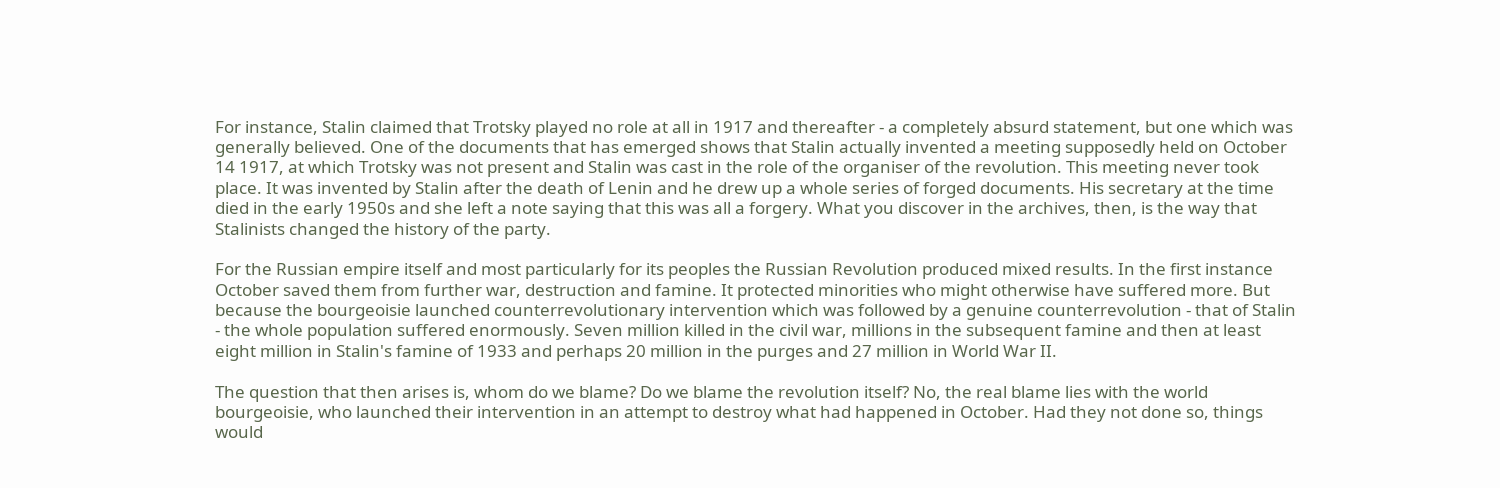For instance, Stalin claimed that Trotsky played no role at all in 1917 and thereafter - a completely absurd statement, but one which was generally believed. One of the documents that has emerged shows that Stalin actually invented a meeting supposedly held on October 14 1917, at which Trotsky was not present and Stalin was cast in the role of the organiser of the revolution. This meeting never took place. It was invented by Stalin after the death of Lenin and he drew up a whole series of forged documents. His secretary at the time died in the early 1950s and she left a note saying that this was all a forgery. What you discover in the archives, then, is the way that Stalinists changed the history of the party.

For the Russian empire itself and most particularly for its peoples the Russian Revolution produced mixed results. In the first instance October saved them from further war, destruction and famine. It protected minorities who might otherwise have suffered more. But because the bourgeoisie launched counterrevolutionary intervention which was followed by a genuine counterrevolution - that of Stalin - the whole population suffered enormously. Seven million killed in the civil war, millions in the subsequent famine and then at least eight million in Stalin's famine of 1933 and perhaps 20 million in the purges and 27 million in World War II.

The question that then arises is, whom do we blame? Do we blame the revolution itself? No, the real blame lies with the world bourgeoisie, who launched their intervention in an attempt to destroy what had happened in October. Had they not done so, things would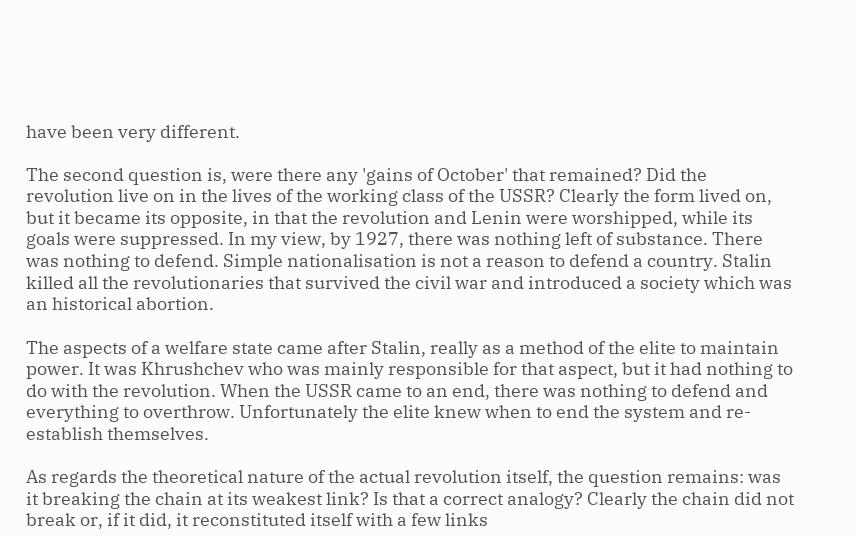have been very different.

The second question is, were there any 'gains of October' that remained? Did the revolution live on in the lives of the working class of the USSR? Clearly the form lived on, but it became its opposite, in that the revolution and Lenin were worshipped, while its goals were suppressed. In my view, by 1927, there was nothing left of substance. There was nothing to defend. Simple nationalisation is not a reason to defend a country. Stalin killed all the revolutionaries that survived the civil war and introduced a society which was an historical abortion.

The aspects of a welfare state came after Stalin, really as a method of the elite to maintain power. It was Khrushchev who was mainly responsible for that aspect, but it had nothing to do with the revolution. When the USSR came to an end, there was nothing to defend and everything to overthrow. Unfortunately the elite knew when to end the system and re-establish themselves.

As regards the theoretical nature of the actual revolution itself, the question remains: was it breaking the chain at its weakest link? Is that a correct analogy? Clearly the chain did not break or, if it did, it reconstituted itself with a few links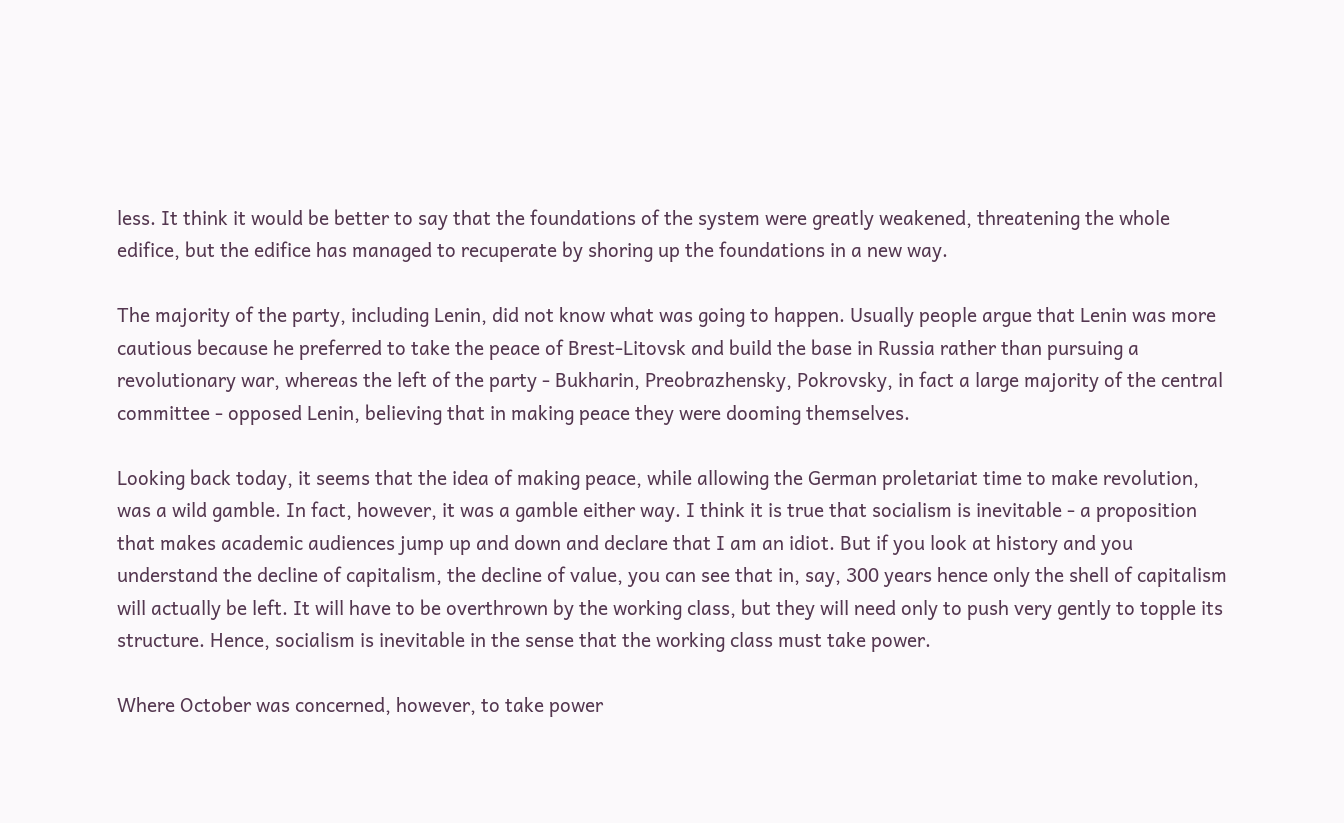less. It think it would be better to say that the foundations of the system were greatly weakened, threatening the whole edifice, but the edifice has managed to recuperate by shoring up the foundations in a new way.

The majority of the party, including Lenin, did not know what was going to happen. Usually people argue that Lenin was more cautious because he preferred to take the peace of Brest-Litovsk and build the base in Russia rather than pursuing a revolutionary war, whereas the left of the party - Bukharin, Preobrazhensky, Pokrovsky, in fact a large majority of the central committee - opposed Lenin, believing that in making peace they were dooming themselves.

Looking back today, it seems that the idea of making peace, while allowing the German proletariat time to make revolution, was a wild gamble. In fact, however, it was a gamble either way. I think it is true that socialism is inevitable - a proposition that makes academic audiences jump up and down and declare that I am an idiot. But if you look at history and you understand the decline of capitalism, the decline of value, you can see that in, say, 300 years hence only the shell of capitalism will actually be left. It will have to be overthrown by the working class, but they will need only to push very gently to topple its structure. Hence, socialism is inevitable in the sense that the working class must take power.

Where October was concerned, however, to take power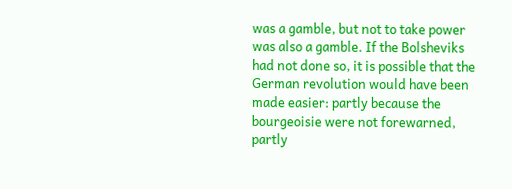was a gamble, but not to take power was also a gamble. If the Bolsheviks had not done so, it is possible that the German revolution would have been made easier: partly because the bourgeoisie were not forewarned, partly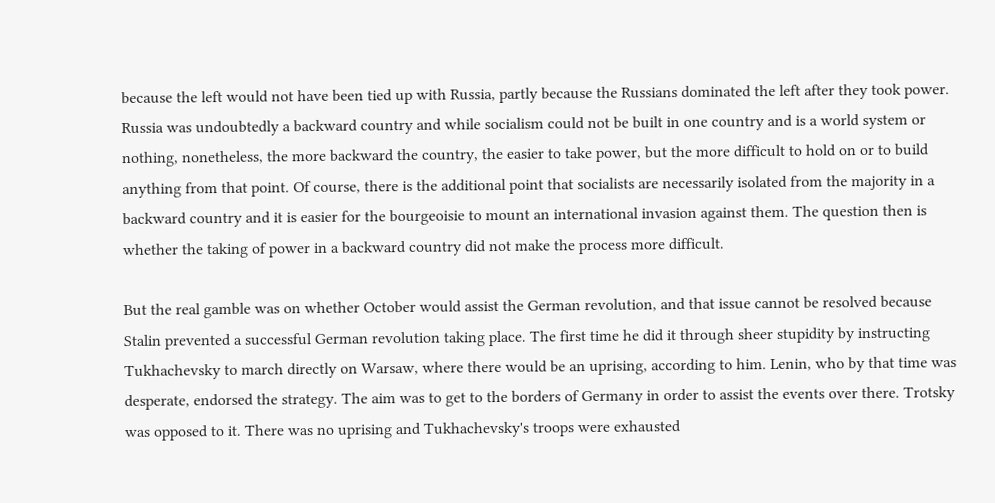because the left would not have been tied up with Russia, partly because the Russians dominated the left after they took power. Russia was undoubtedly a backward country and while socialism could not be built in one country and is a world system or nothing, nonetheless, the more backward the country, the easier to take power, but the more difficult to hold on or to build anything from that point. Of course, there is the additional point that socialists are necessarily isolated from the majority in a backward country and it is easier for the bourgeoisie to mount an international invasion against them. The question then is whether the taking of power in a backward country did not make the process more difficult.

But the real gamble was on whether October would assist the German revolution, and that issue cannot be resolved because Stalin prevented a successful German revolution taking place. The first time he did it through sheer stupidity by instructing Tukhachevsky to march directly on Warsaw, where there would be an uprising, according to him. Lenin, who by that time was desperate, endorsed the strategy. The aim was to get to the borders of Germany in order to assist the events over there. Trotsky was opposed to it. There was no uprising and Tukhachevsky's troops were exhausted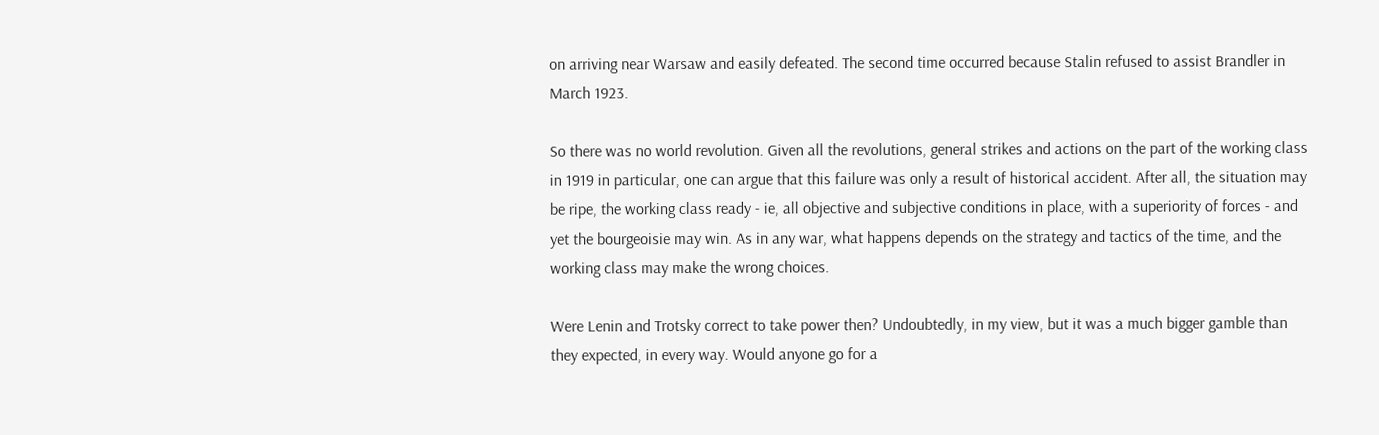on arriving near Warsaw and easily defeated. The second time occurred because Stalin refused to assist Brandler in March 1923.

So there was no world revolution. Given all the revolutions, general strikes and actions on the part of the working class in 1919 in particular, one can argue that this failure was only a result of historical accident. After all, the situation may be ripe, the working class ready - ie, all objective and subjective conditions in place, with a superiority of forces - and yet the bourgeoisie may win. As in any war, what happens depends on the strategy and tactics of the time, and the working class may make the wrong choices.

Were Lenin and Trotsky correct to take power then? Undoubtedly, in my view, but it was a much bigger gamble than they expected, in every way. Would anyone go for a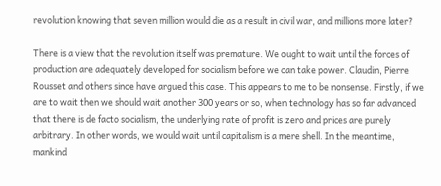revolution knowing that seven million would die as a result in civil war, and millions more later?

There is a view that the revolution itself was premature. We ought to wait until the forces of production are adequately developed for socialism before we can take power. Claudin, Pierre Rousset and others since have argued this case. This appears to me to be nonsense. Firstly, if we are to wait then we should wait another 300 years or so, when technology has so far advanced that there is de facto socialism, the underlying rate of profit is zero and prices are purely arbitrary. In other words, we would wait until capitalism is a mere shell. In the meantime, mankind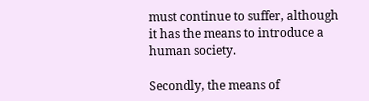must continue to suffer, although it has the means to introduce a human society.

Secondly, the means of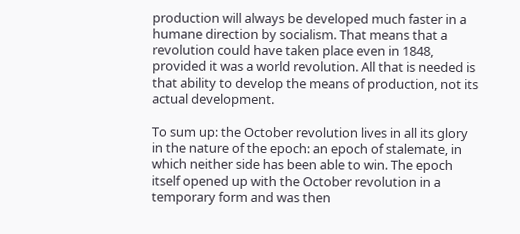production will always be developed much faster in a humane direction by socialism. That means that a revolution could have taken place even in 1848, provided it was a world revolution. All that is needed is that ability to develop the means of production, not its actual development.

To sum up: the October revolution lives in all its glory in the nature of the epoch: an epoch of stalemate, in which neither side has been able to win. The epoch itself opened up with the October revolution in a temporary form and was then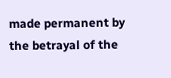made permanent by the betrayal of the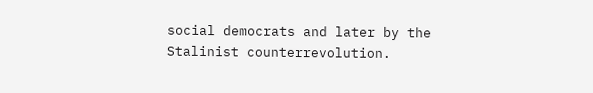social democrats and later by the Stalinist counterrevolution.